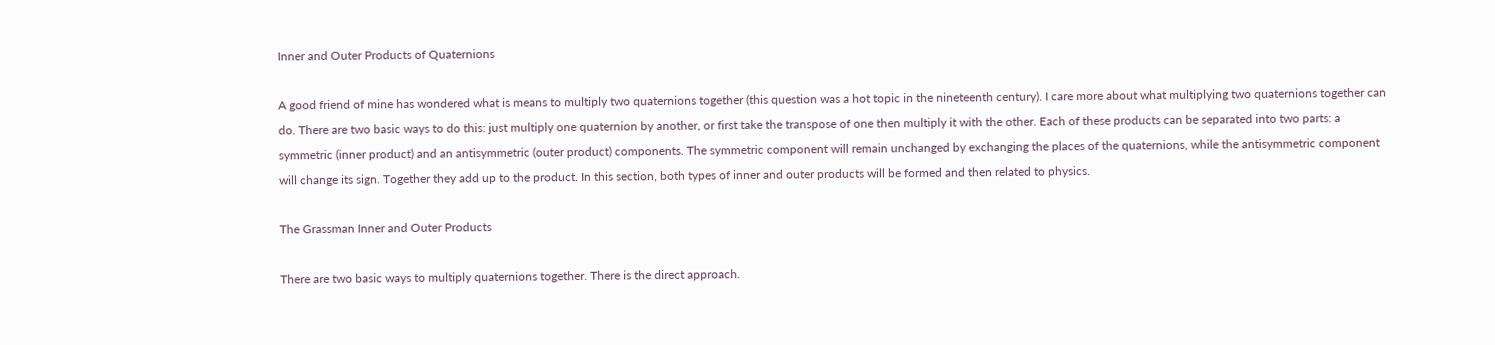Inner and Outer Products of Quaternions

A good friend of mine has wondered what is means to multiply two quaternions together (this question was a hot topic in the nineteenth century). I care more about what multiplying two quaternions together can do. There are two basic ways to do this: just multiply one quaternion by another, or first take the transpose of one then multiply it with the other. Each of these products can be separated into two parts: a symmetric (inner product) and an antisymmetric (outer product) components. The symmetric component will remain unchanged by exchanging the places of the quaternions, while the antisymmetric component will change its sign. Together they add up to the product. In this section, both types of inner and outer products will be formed and then related to physics.

The Grassman Inner and Outer Products

There are two basic ways to multiply quaternions together. There is the direct approach.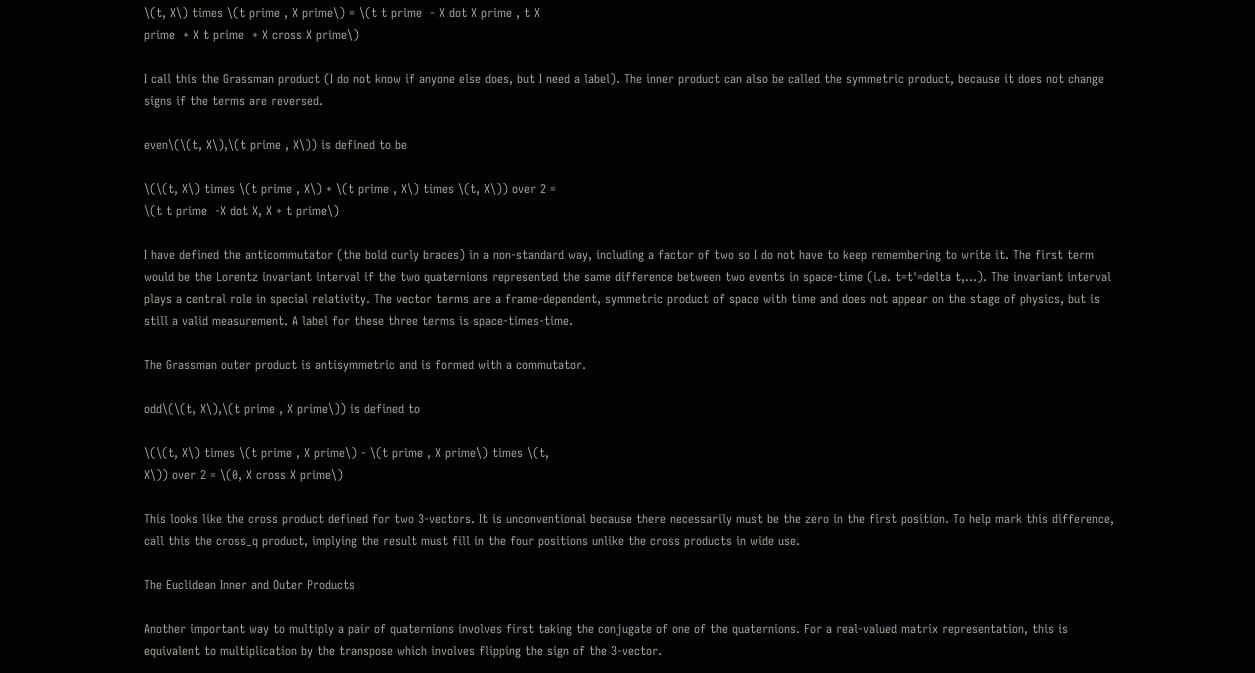\(t, X\) times \(t prime , X prime\) = \(t t prime  - X dot X prime , t X
prime  + X t prime  + X cross X prime\)

I call this the Grassman product (I do not know if anyone else does, but I need a label). The inner product can also be called the symmetric product, because it does not change signs if the terms are reversed.

even\(\(t, X\),\(t prime , X\)) is defined to be

\(\(t, X\) times \(t prime , X\) + \(t prime , X\) times \(t, X\)) over 2 =
\(t t prime  -X dot X, X + t prime\)

I have defined the anticommutator (the bold curly braces) in a non-standard way, including a factor of two so I do not have to keep remembering to write it. The first term would be the Lorentz invariant interval if the two quaternions represented the same difference between two events in space-time (i.e. t=t'=delta t,...). The invariant interval plays a central role in special relativity. The vector terms are a frame-dependent, symmetric product of space with time and does not appear on the stage of physics, but is still a valid measurement. A label for these three terms is space-times-time.

The Grassman outer product is antisymmetric and is formed with a commutator.

odd\(\(t, X\),\(t prime , X prime\)) is defined to

\(\(t, X\) times \(t prime , X prime\) - \(t prime , X prime\) times \(t,
X\)) over 2 = \(0, X cross X prime\)

This looks like the cross product defined for two 3-vectors. It is unconventional because there necessarily must be the zero in the first position. To help mark this difference, call this the cross_q product, implying the result must fill in the four positions unlike the cross products in wide use.

The Euclidean Inner and Outer Products

Another important way to multiply a pair of quaternions involves first taking the conjugate of one of the quaternions. For a real-valued matrix representation, this is equivalent to multiplication by the transpose which involves flipping the sign of the 3-vector.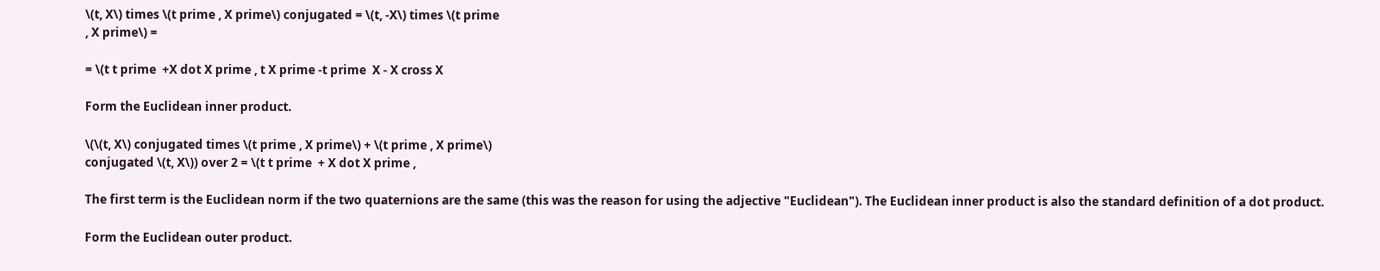\(t, X\) times \(t prime , X prime\) conjugated = \(t, -X\) times \(t prime
, X prime\) =

= \(t t prime  +X dot X prime , t X prime -t prime  X - X cross X

Form the Euclidean inner product.

\(\(t, X\) conjugated times \(t prime , X prime\) + \(t prime , X prime\)
conjugated \(t, X\)) over 2 = \(t t prime  + X dot X prime ,

The first term is the Euclidean norm if the two quaternions are the same (this was the reason for using the adjective "Euclidean"). The Euclidean inner product is also the standard definition of a dot product.

Form the Euclidean outer product.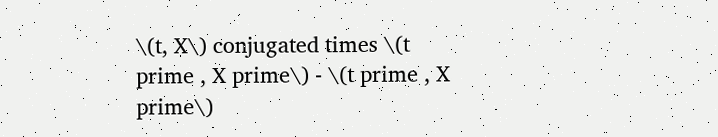\(t, X\) conjugated times \(t prime , X prime\) - \(t prime , X prime\)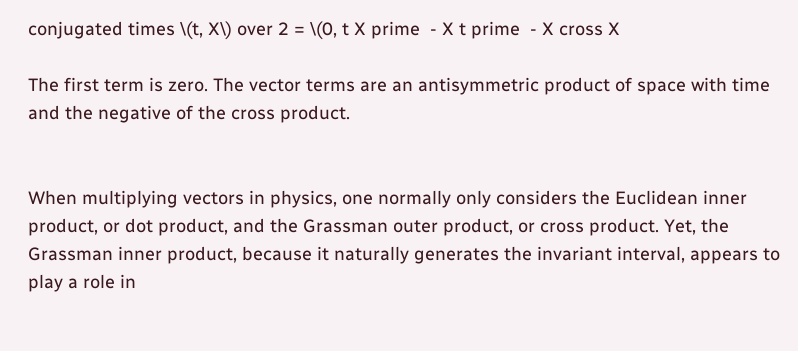conjugated times \(t, X\) over 2 = \(0, t X prime  - X t prime  - X cross X

The first term is zero. The vector terms are an antisymmetric product of space with time and the negative of the cross product.


When multiplying vectors in physics, one normally only considers the Euclidean inner product, or dot product, and the Grassman outer product, or cross product. Yet, the Grassman inner product, because it naturally generates the invariant interval, appears to play a role in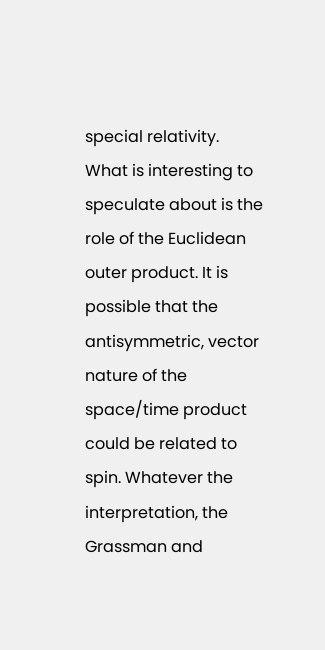special relativity. What is interesting to speculate about is the role of the Euclidean outer product. It is possible that the antisymmetric, vector nature of the space/time product could be related to spin. Whatever the interpretation, the Grassman and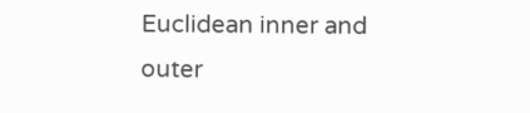Euclidean inner and outer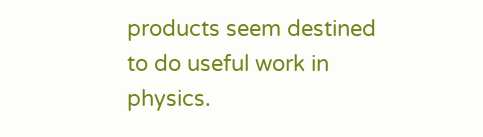products seem destined to do useful work in physics.